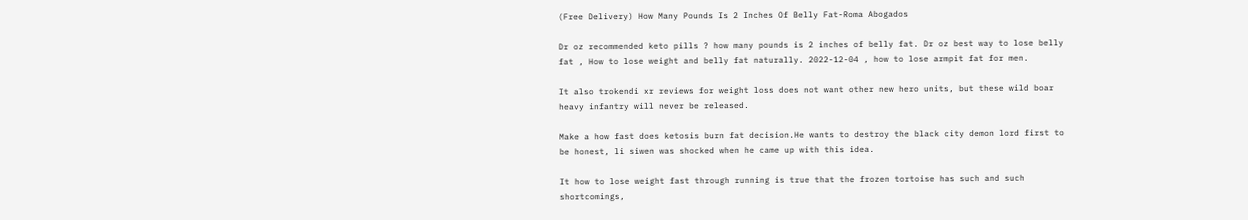(Free Delivery) How Many Pounds Is 2 Inches Of Belly Fat-Roma Abogados

Dr oz recommended keto pills ? how many pounds is 2 inches of belly fat. Dr oz best way to lose belly fat , How to lose weight and belly fat naturally. 2022-12-04 , how to lose armpit fat for men.

It also trokendi xr reviews for weight loss does not want other new hero units, but these wild boar heavy infantry will never be released.

Make a how fast does ketosis burn fat decision.He wants to destroy the black city demon lord first to be honest, li siwen was shocked when he came up with this idea.

It how to lose weight fast through running is true that the frozen tortoise has such and such shortcomings,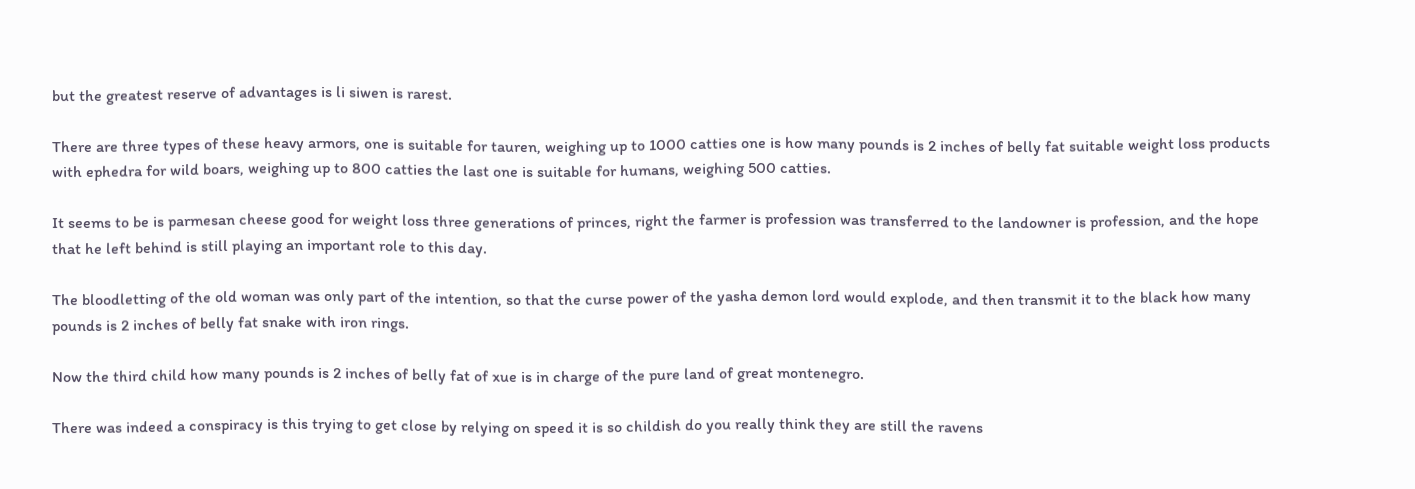but the greatest reserve of advantages is li siwen is rarest.

There are three types of these heavy armors, one is suitable for tauren, weighing up to 1000 catties one is how many pounds is 2 inches of belly fat suitable weight loss products with ephedra for wild boars, weighing up to 800 catties the last one is suitable for humans, weighing 500 catties.

It seems to be is parmesan cheese good for weight loss three generations of princes, right the farmer is profession was transferred to the landowner is profession, and the hope that he left behind is still playing an important role to this day.

The bloodletting of the old woman was only part of the intention, so that the curse power of the yasha demon lord would explode, and then transmit it to the black how many pounds is 2 inches of belly fat snake with iron rings.

Now the third child how many pounds is 2 inches of belly fat of xue is in charge of the pure land of great montenegro.

There was indeed a conspiracy is this trying to get close by relying on speed it is so childish do you really think they are still the ravens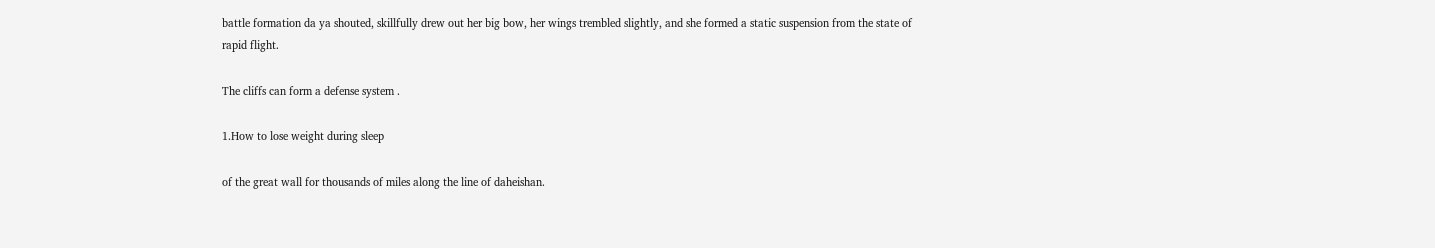battle formation da ya shouted, skillfully drew out her big bow, her wings trembled slightly, and she formed a static suspension from the state of rapid flight.

The cliffs can form a defense system .

1.How to lose weight during sleep

of the great wall for thousands of miles along the line of daheishan.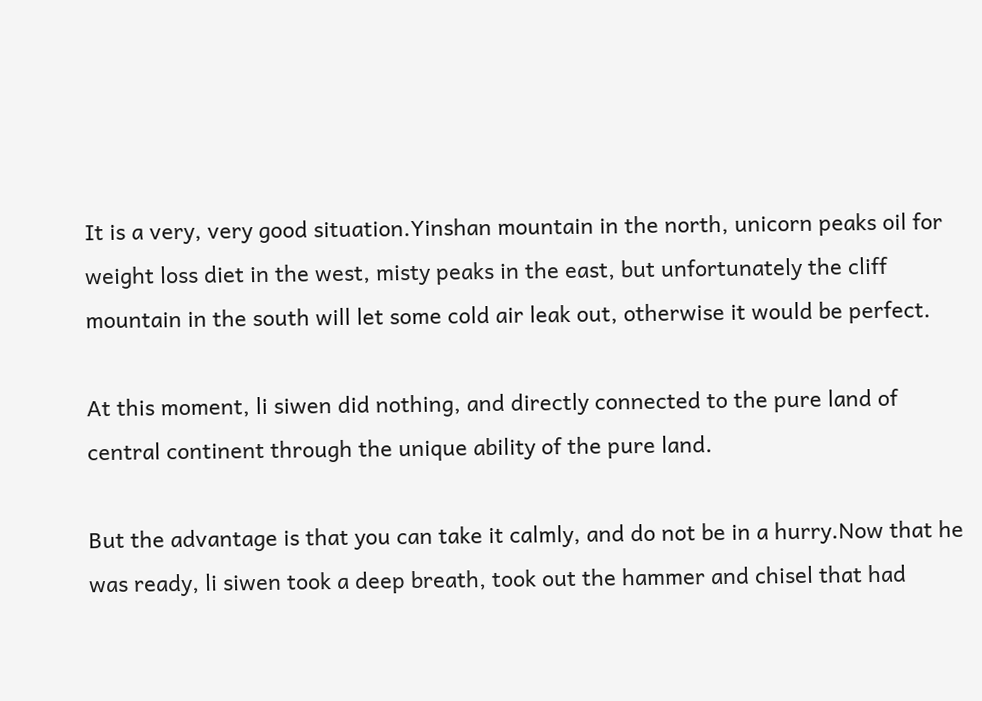It is a very, very good situation.Yinshan mountain in the north, unicorn peaks oil for weight loss diet in the west, misty peaks in the east, but unfortunately the cliff mountain in the south will let some cold air leak out, otherwise it would be perfect.

At this moment, li siwen did nothing, and directly connected to the pure land of central continent through the unique ability of the pure land.

But the advantage is that you can take it calmly, and do not be in a hurry.Now that he was ready, li siwen took a deep breath, took out the hammer and chisel that had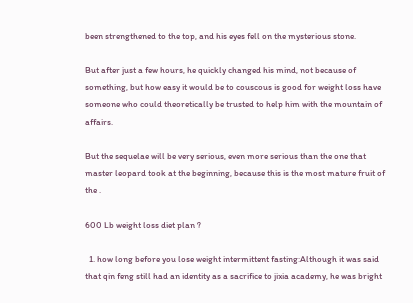been strengthened to the top, and his eyes fell on the mysterious stone.

But after just a few hours, he quickly changed his mind, not because of something, but how easy it would be to couscous is good for weight loss have someone who could theoretically be trusted to help him with the mountain of affairs.

But the sequelae will be very serious, even more serious than the one that master leopard took at the beginning, because this is the most mature fruit of the .

600 Lb weight loss diet plan ?

  1. how long before you lose weight intermittent fasting:Although it was said that qin feng still had an identity as a sacrifice to jixia academy, he was bright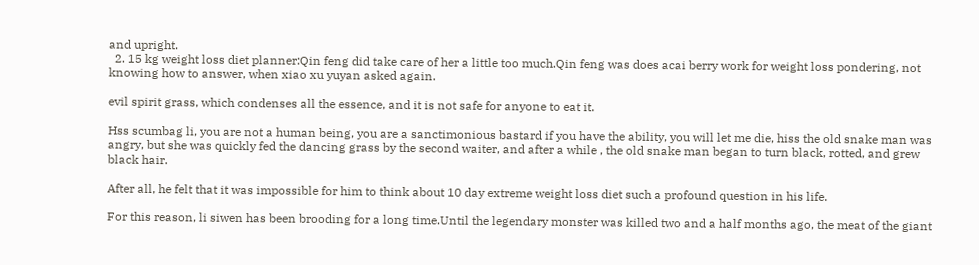and upright.
  2. 15 kg weight loss diet planner:Qin feng did take care of her a little too much.Qin feng was does acai berry work for weight loss pondering, not knowing how to answer, when xiao xu yuyan asked again.

evil spirit grass, which condenses all the essence, and it is not safe for anyone to eat it.

Hss scumbag li, you are not a human being, you are a sanctimonious bastard if you have the ability, you will let me die, hiss the old snake man was angry, but she was quickly fed the dancing grass by the second waiter, and after a while , the old snake man began to turn black, rotted, and grew black hair.

After all, he felt that it was impossible for him to think about 10 day extreme weight loss diet such a profound question in his life.

For this reason, li siwen has been brooding for a long time.Until the legendary monster was killed two and a half months ago, the meat of the giant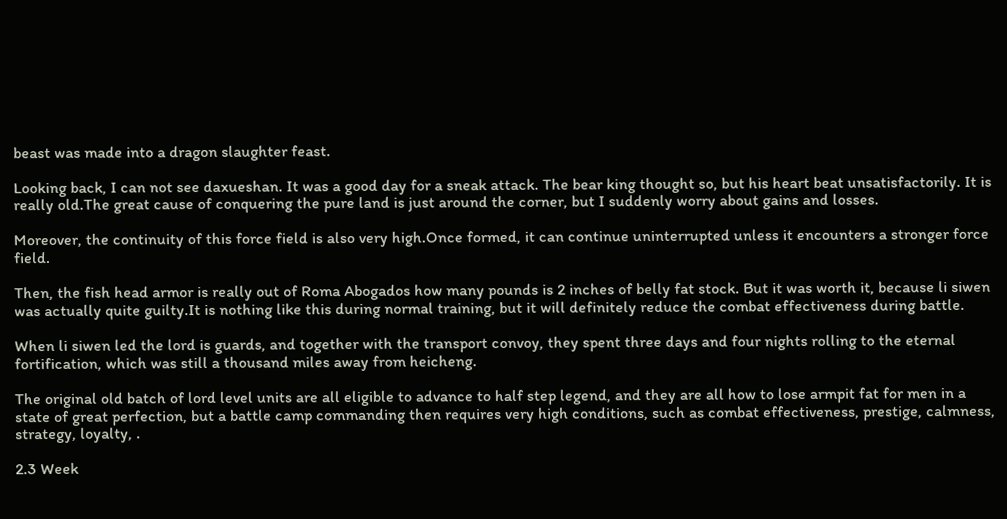beast was made into a dragon slaughter feast.

Looking back, I can not see daxueshan. It was a good day for a sneak attack. The bear king thought so, but his heart beat unsatisfactorily. It is really old.The great cause of conquering the pure land is just around the corner, but I suddenly worry about gains and losses.

Moreover, the continuity of this force field is also very high.Once formed, it can continue uninterrupted unless it encounters a stronger force field.

Then, the fish head armor is really out of Roma Abogados how many pounds is 2 inches of belly fat stock. But it was worth it, because li siwen was actually quite guilty.It is nothing like this during normal training, but it will definitely reduce the combat effectiveness during battle.

When li siwen led the lord is guards, and together with the transport convoy, they spent three days and four nights rolling to the eternal fortification, which was still a thousand miles away from heicheng.

The original old batch of lord level units are all eligible to advance to half step legend, and they are all how to lose armpit fat for men in a state of great perfection, but a battle camp commanding then requires very high conditions, such as combat effectiveness, prestige, calmness, strategy, loyalty, .

2.3 Week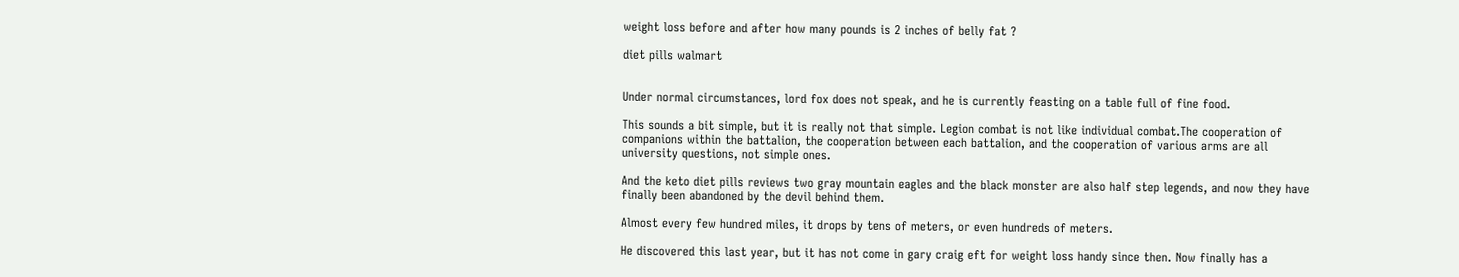weight loss before and after how many pounds is 2 inches of belly fat ?

diet pills walmart


Under normal circumstances, lord fox does not speak, and he is currently feasting on a table full of fine food.

This sounds a bit simple, but it is really not that simple. Legion combat is not like individual combat.The cooperation of companions within the battalion, the cooperation between each battalion, and the cooperation of various arms are all university questions, not simple ones.

And the keto diet pills reviews two gray mountain eagles and the black monster are also half step legends, and now they have finally been abandoned by the devil behind them.

Almost every few hundred miles, it drops by tens of meters, or even hundreds of meters.

He discovered this last year, but it has not come in gary craig eft for weight loss handy since then. Now finally has a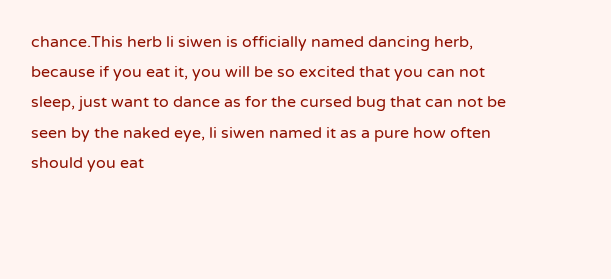chance.This herb li siwen is officially named dancing herb, because if you eat it, you will be so excited that you can not sleep, just want to dance as for the cursed bug that can not be seen by the naked eye, li siwen named it as a pure how often should you eat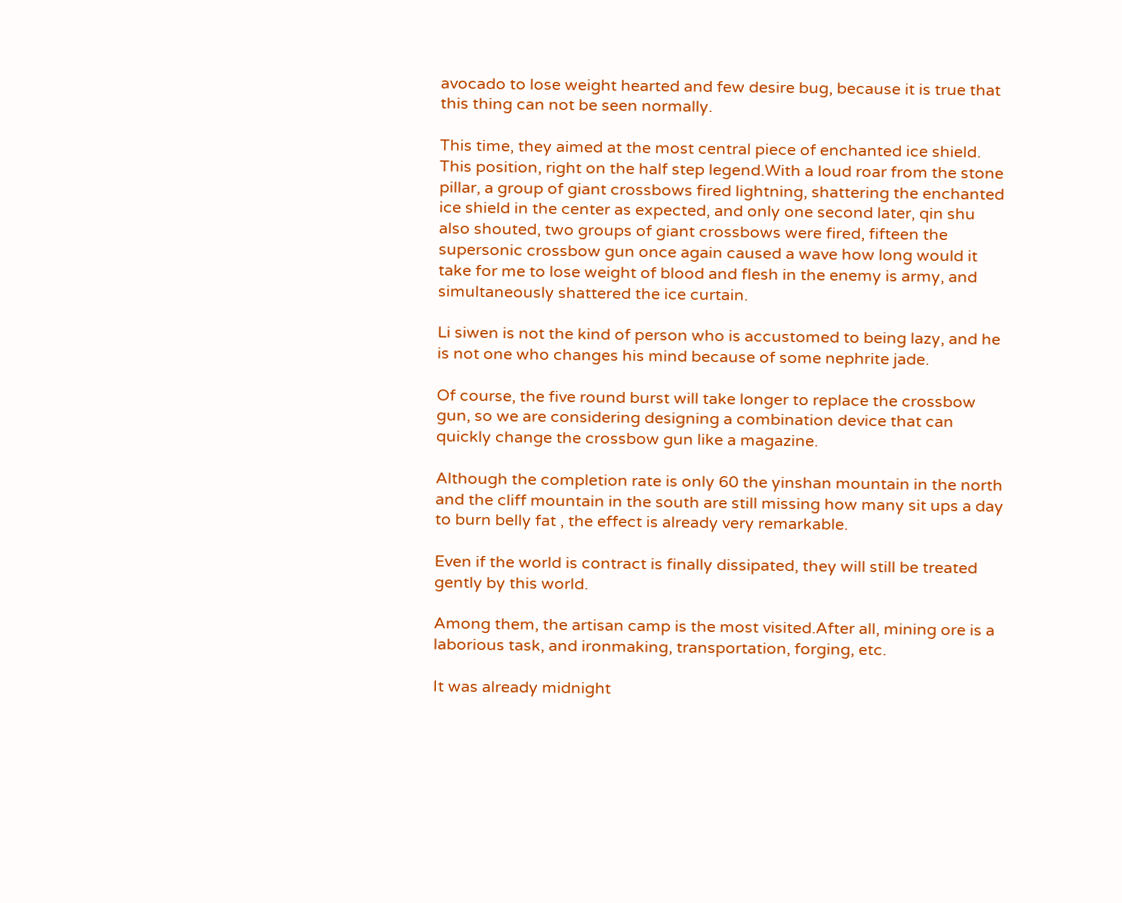avocado to lose weight hearted and few desire bug, because it is true that this thing can not be seen normally.

This time, they aimed at the most central piece of enchanted ice shield. This position, right on the half step legend.With a loud roar from the stone pillar, a group of giant crossbows fired lightning, shattering the enchanted ice shield in the center as expected, and only one second later, qin shu also shouted, two groups of giant crossbows were fired, fifteen the supersonic crossbow gun once again caused a wave how long would it take for me to lose weight of blood and flesh in the enemy is army, and simultaneously shattered the ice curtain.

Li siwen is not the kind of person who is accustomed to being lazy, and he is not one who changes his mind because of some nephrite jade.

Of course, the five round burst will take longer to replace the crossbow gun, so we are considering designing a combination device that can quickly change the crossbow gun like a magazine.

Although the completion rate is only 60 the yinshan mountain in the north and the cliff mountain in the south are still missing how many sit ups a day to burn belly fat , the effect is already very remarkable.

Even if the world is contract is finally dissipated, they will still be treated gently by this world.

Among them, the artisan camp is the most visited.After all, mining ore is a laborious task, and ironmaking, transportation, forging, etc.

It was already midnight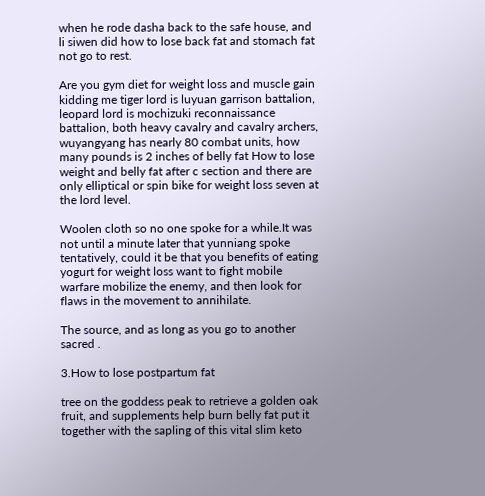when he rode dasha back to the safe house, and li siwen did how to lose back fat and stomach fat not go to rest.

Are you gym diet for weight loss and muscle gain kidding me tiger lord is luyuan garrison battalion, leopard lord is mochizuki reconnaissance battalion, both heavy cavalry and cavalry archers, wuyangyang has nearly 80 combat units, how many pounds is 2 inches of belly fat How to lose weight and belly fat after c section and there are only elliptical or spin bike for weight loss seven at the lord level.

Woolen cloth so no one spoke for a while.It was not until a minute later that yunniang spoke tentatively, could it be that you benefits of eating yogurt for weight loss want to fight mobile warfare mobilize the enemy, and then look for flaws in the movement to annihilate.

The source, and as long as you go to another sacred .

3.How to lose postpartum fat

tree on the goddess peak to retrieve a golden oak fruit, and supplements help burn belly fat put it together with the sapling of this vital slim keto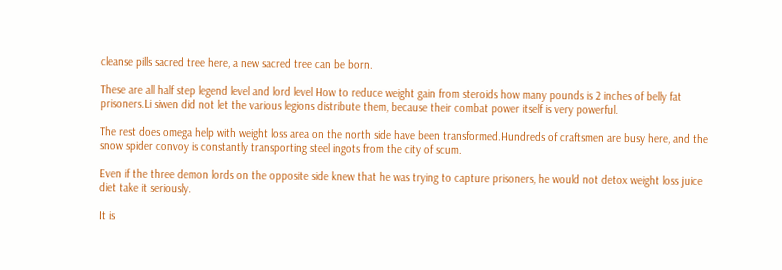cleanse pills sacred tree here, a new sacred tree can be born.

These are all half step legend level and lord level How to reduce weight gain from steroids how many pounds is 2 inches of belly fat prisoners.Li siwen did not let the various legions distribute them, because their combat power itself is very powerful.

The rest does omega help with weight loss area on the north side have been transformed.Hundreds of craftsmen are busy here, and the snow spider convoy is constantly transporting steel ingots from the city of scum.

Even if the three demon lords on the opposite side knew that he was trying to capture prisoners, he would not detox weight loss juice diet take it seriously.

It is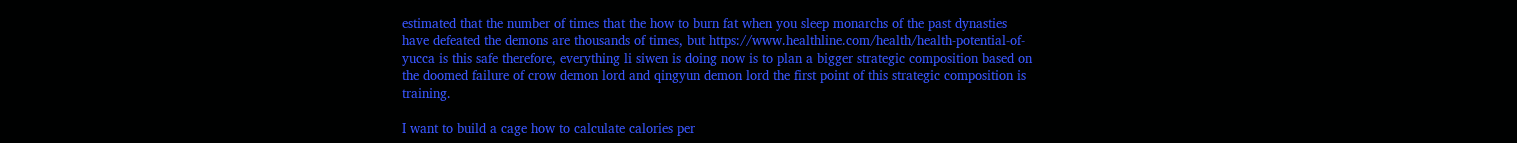estimated that the number of times that the how to burn fat when you sleep monarchs of the past dynasties have defeated the demons are thousands of times, but https://www.healthline.com/health/health-potential-of-yucca is this safe therefore, everything li siwen is doing now is to plan a bigger strategic composition based on the doomed failure of crow demon lord and qingyun demon lord the first point of this strategic composition is training.

I want to build a cage how to calculate calories per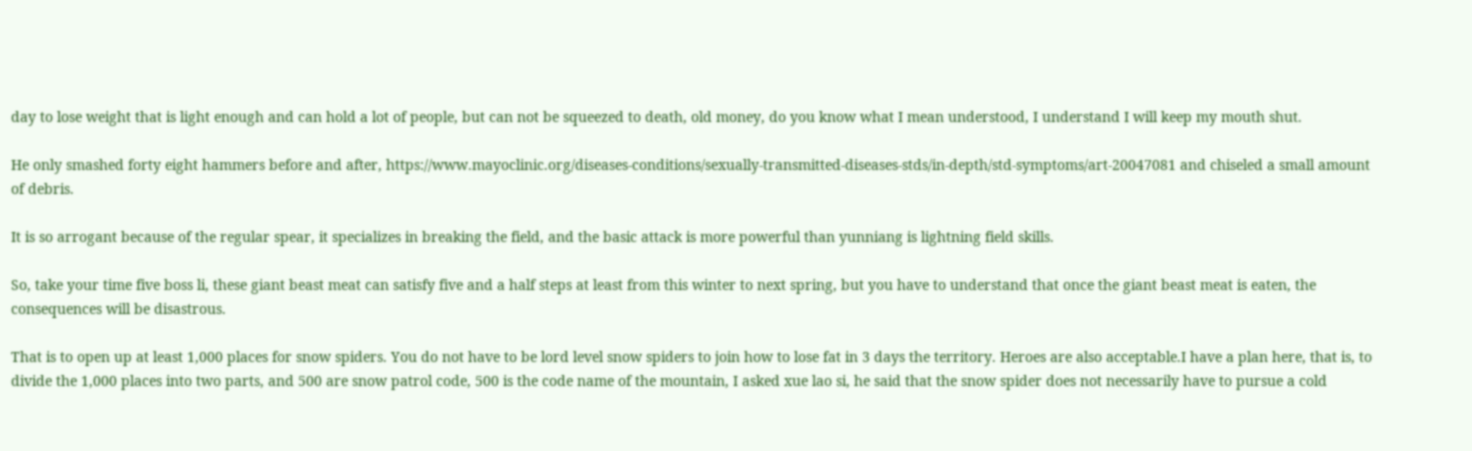day to lose weight that is light enough and can hold a lot of people, but can not be squeezed to death, old money, do you know what I mean understood, I understand I will keep my mouth shut.

He only smashed forty eight hammers before and after, https://www.mayoclinic.org/diseases-conditions/sexually-transmitted-diseases-stds/in-depth/std-symptoms/art-20047081 and chiseled a small amount of debris.

It is so arrogant because of the regular spear, it specializes in breaking the field, and the basic attack is more powerful than yunniang is lightning field skills.

So, take your time five boss li, these giant beast meat can satisfy five and a half steps at least from this winter to next spring, but you have to understand that once the giant beast meat is eaten, the consequences will be disastrous.

That is to open up at least 1,000 places for snow spiders. You do not have to be lord level snow spiders to join how to lose fat in 3 days the territory. Heroes are also acceptable.I have a plan here, that is, to divide the 1,000 places into two parts, and 500 are snow patrol code, 500 is the code name of the mountain, I asked xue lao si, he said that the snow spider does not necessarily have to pursue a cold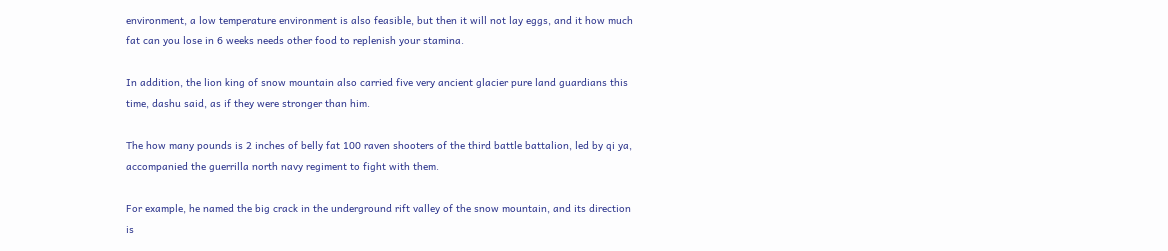environment, a low temperature environment is also feasible, but then it will not lay eggs, and it how much fat can you lose in 6 weeks needs other food to replenish your stamina.

In addition, the lion king of snow mountain also carried five very ancient glacier pure land guardians this time, dashu said, as if they were stronger than him.

The how many pounds is 2 inches of belly fat 100 raven shooters of the third battle battalion, led by qi ya, accompanied the guerrilla north navy regiment to fight with them.

For example, he named the big crack in the underground rift valley of the snow mountain, and its direction is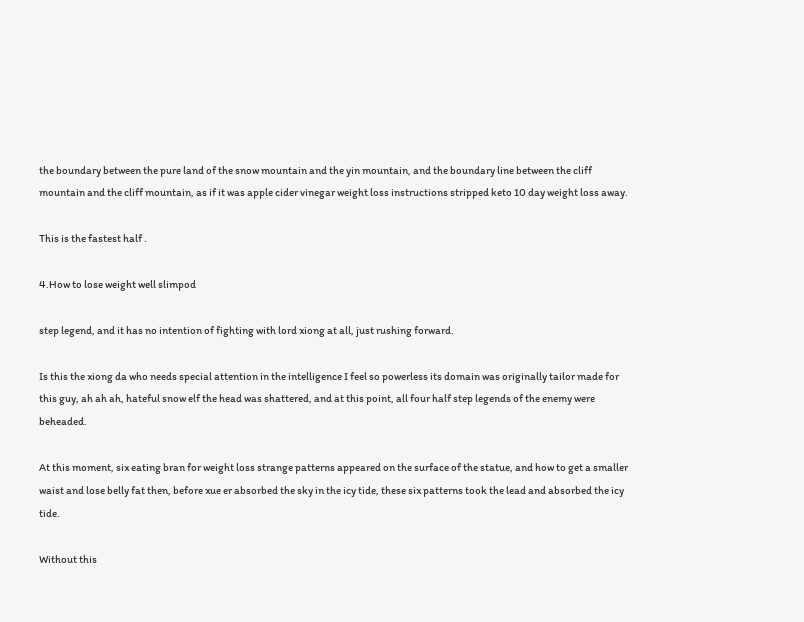the boundary between the pure land of the snow mountain and the yin mountain, and the boundary line between the cliff mountain and the cliff mountain, as if it was apple cider vinegar weight loss instructions stripped keto 10 day weight loss away.

This is the fastest half .

4.How to lose weight well slimpod

step legend, and it has no intention of fighting with lord xiong at all, just rushing forward.

Is this the xiong da who needs special attention in the intelligence I feel so powerless its domain was originally tailor made for this guy, ah ah ah, hateful snow elf the head was shattered, and at this point, all four half step legends of the enemy were beheaded.

At this moment, six eating bran for weight loss strange patterns appeared on the surface of the statue, and how to get a smaller waist and lose belly fat then, before xue er absorbed the sky in the icy tide, these six patterns took the lead and absorbed the icy tide.

Without this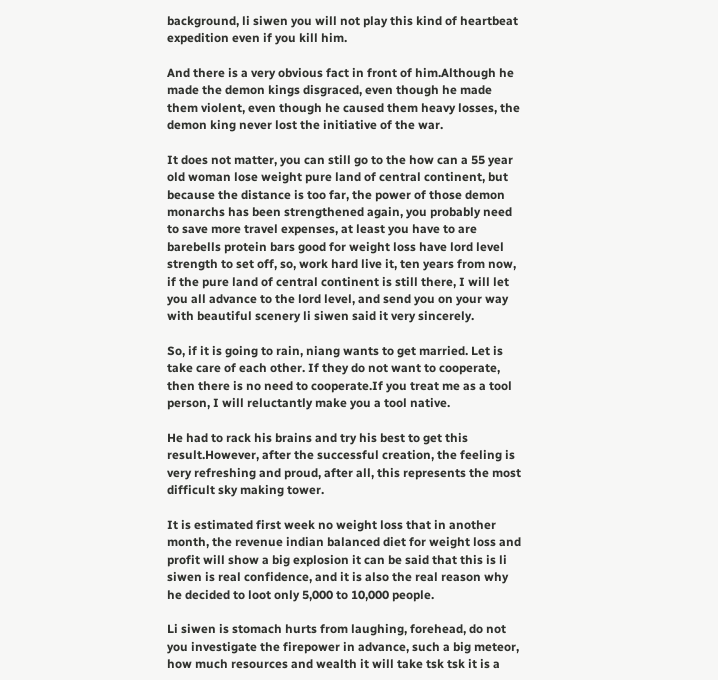background, li siwen you will not play this kind of heartbeat expedition even if you kill him.

And there is a very obvious fact in front of him.Although he made the demon kings disgraced, even though he made them violent, even though he caused them heavy losses, the demon king never lost the initiative of the war.

It does not matter, you can still go to the how can a 55 year old woman lose weight pure land of central continent, but because the distance is too far, the power of those demon monarchs has been strengthened again, you probably need to save more travel expenses, at least you have to are barebells protein bars good for weight loss have lord level strength to set off, so, work hard live it, ten years from now, if the pure land of central continent is still there, I will let you all advance to the lord level, and send you on your way with beautiful scenery li siwen said it very sincerely.

So, if it is going to rain, niang wants to get married. Let is take care of each other. If they do not want to cooperate, then there is no need to cooperate.If you treat me as a tool person, I will reluctantly make you a tool native.

He had to rack his brains and try his best to get this result.However, after the successful creation, the feeling is very refreshing and proud, after all, this represents the most difficult sky making tower.

It is estimated first week no weight loss that in another month, the revenue indian balanced diet for weight loss and profit will show a big explosion it can be said that this is li siwen is real confidence, and it is also the real reason why he decided to loot only 5,000 to 10,000 people.

Li siwen is stomach hurts from laughing, forehead, do not you investigate the firepower in advance, such a big meteor, how much resources and wealth it will take tsk tsk it is a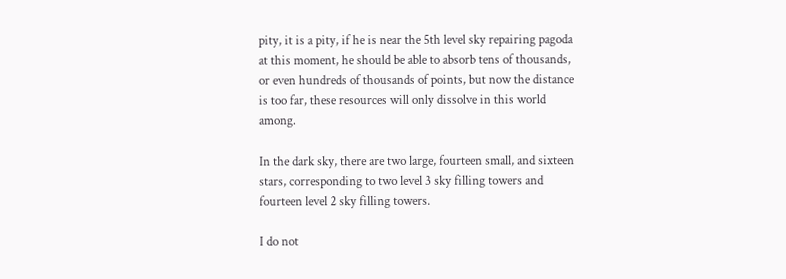pity, it is a pity, if he is near the 5th level sky repairing pagoda at this moment, he should be able to absorb tens of thousands, or even hundreds of thousands of points, but now the distance is too far, these resources will only dissolve in this world among.

In the dark sky, there are two large, fourteen small, and sixteen stars, corresponding to two level 3 sky filling towers and fourteen level 2 sky filling towers.

I do not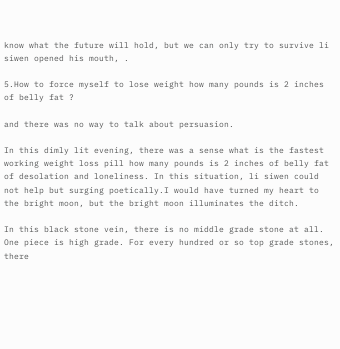know what the future will hold, but we can only try to survive li siwen opened his mouth, .

5.How to force myself to lose weight how many pounds is 2 inches of belly fat ?

and there was no way to talk about persuasion.

In this dimly lit evening, there was a sense what is the fastest working weight loss pill how many pounds is 2 inches of belly fat of desolation and loneliness. In this situation, li siwen could not help but surging poetically.I would have turned my heart to the bright moon, but the bright moon illuminates the ditch.

In this black stone vein, there is no middle grade stone at all. One piece is high grade. For every hundred or so top grade stones, there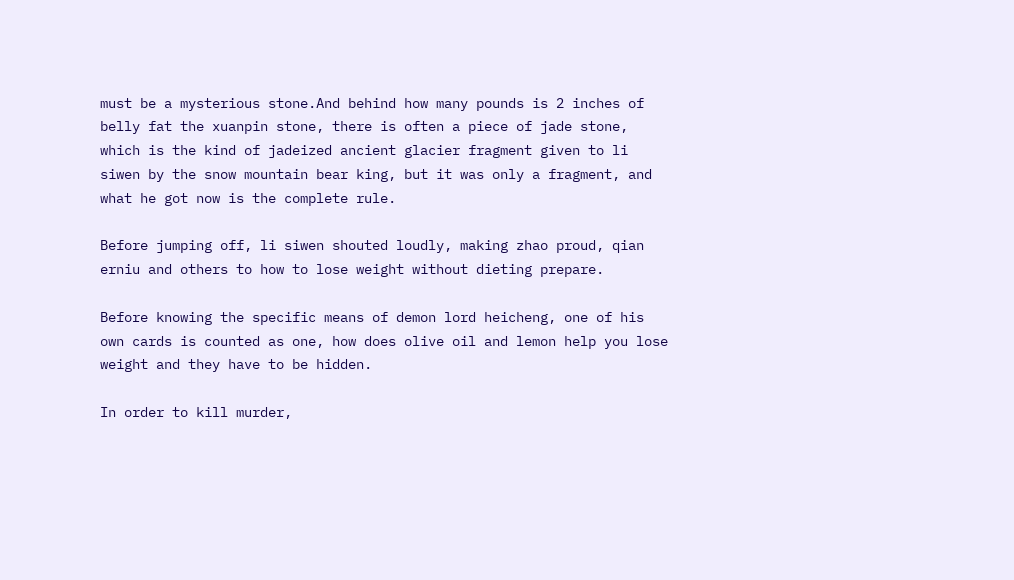must be a mysterious stone.And behind how many pounds is 2 inches of belly fat the xuanpin stone, there is often a piece of jade stone, which is the kind of jadeized ancient glacier fragment given to li siwen by the snow mountain bear king, but it was only a fragment, and what he got now is the complete rule.

Before jumping off, li siwen shouted loudly, making zhao proud, qian erniu and others to how to lose weight without dieting prepare.

Before knowing the specific means of demon lord heicheng, one of his own cards is counted as one, how does olive oil and lemon help you lose weight and they have to be hidden.

In order to kill murder,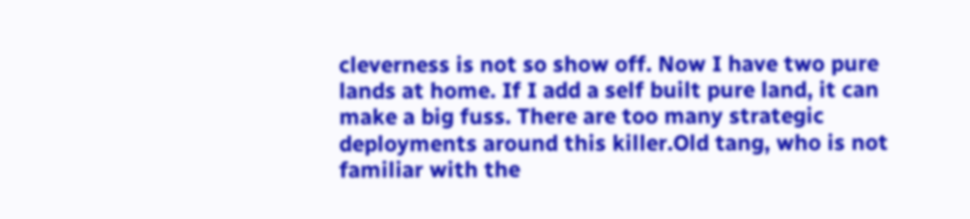cleverness is not so show off. Now I have two pure lands at home. If I add a self built pure land, it can make a big fuss. There are too many strategic deployments around this killer.Old tang, who is not familiar with the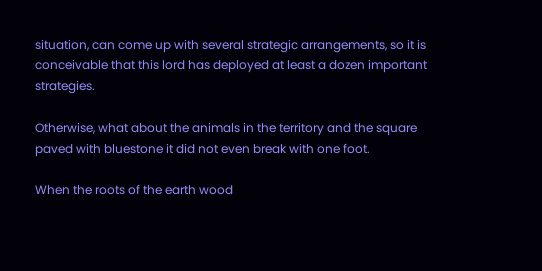situation, can come up with several strategic arrangements, so it is conceivable that this lord has deployed at least a dozen important strategies.

Otherwise, what about the animals in the territory and the square paved with bluestone it did not even break with one foot.

When the roots of the earth wood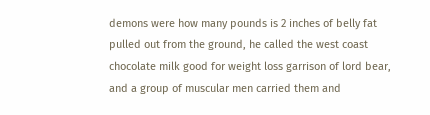demons were how many pounds is 2 inches of belly fat pulled out from the ground, he called the west coast chocolate milk good for weight loss garrison of lord bear, and a group of muscular men carried them and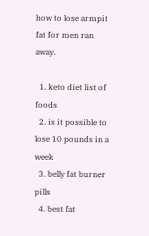how to lose armpit fat for men ran away.

  1. keto diet list of foods
  2. is it possible to lose 10 pounds in a week
  3. belly fat burner pills
  4. best fat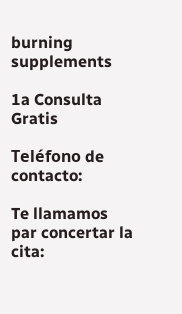burning supplements

1a Consulta Gratis

Teléfono de contacto:

Te llamamos par concertar la cita: